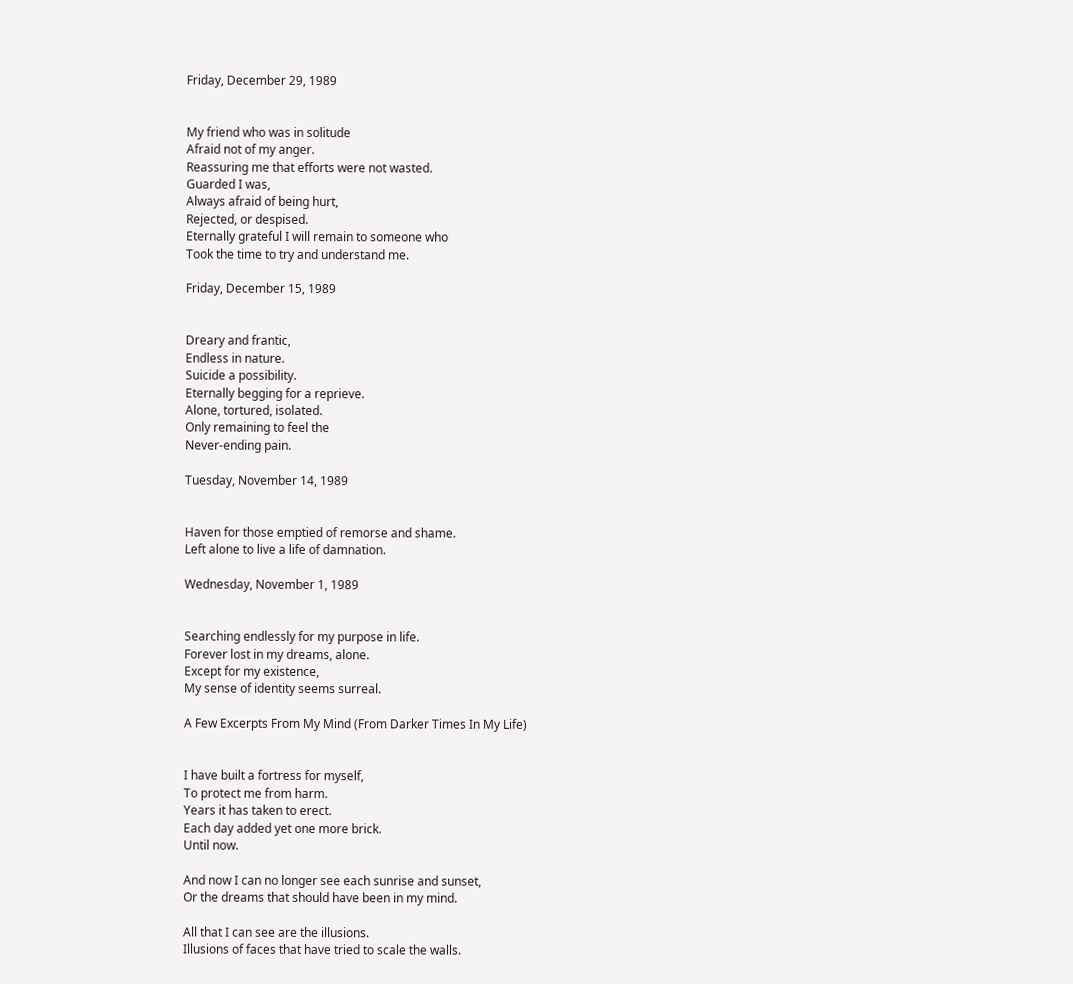Friday, December 29, 1989


My friend who was in solitude
Afraid not of my anger.
Reassuring me that efforts were not wasted.
Guarded I was,
Always afraid of being hurt,
Rejected, or despised.
Eternally grateful I will remain to someone who
Took the time to try and understand me.

Friday, December 15, 1989


Dreary and frantic,
Endless in nature.
Suicide a possibility.
Eternally begging for a reprieve.
Alone, tortured, isolated.
Only remaining to feel the
Never-ending pain.

Tuesday, November 14, 1989


Haven for those emptied of remorse and shame.
Left alone to live a life of damnation.

Wednesday, November 1, 1989


Searching endlessly for my purpose in life.
Forever lost in my dreams, alone.
Except for my existence,
My sense of identity seems surreal.

A Few Excerpts From My Mind (From Darker Times In My Life)


I have built a fortress for myself,
To protect me from harm.
Years it has taken to erect.
Each day added yet one more brick.
Until now.

And now I can no longer see each sunrise and sunset,
Or the dreams that should have been in my mind.

All that I can see are the illusions.
Illusions of faces that have tried to scale the walls.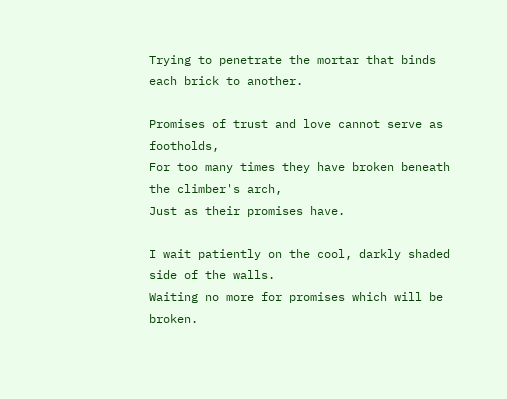Trying to penetrate the mortar that binds each brick to another.

Promises of trust and love cannot serve as footholds,
For too many times they have broken beneath the climber's arch,
Just as their promises have.

I wait patiently on the cool, darkly shaded side of the walls.
Waiting no more for promises which will be broken.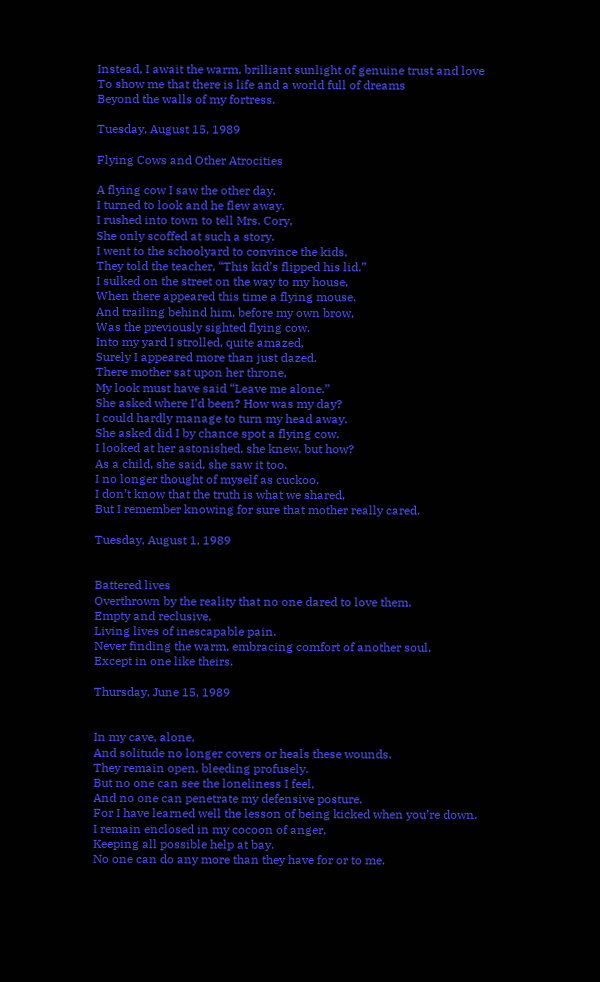Instead, I await the warm, brilliant sunlight of genuine trust and love
To show me that there is life and a world full of dreams
Beyond the walls of my fortress.

Tuesday, August 15, 1989

Flying Cows and Other Atrocities

A flying cow I saw the other day,
I turned to look and he flew away.
I rushed into town to tell Mrs. Cory,
She only scoffed at such a story.
I went to the schoolyard to convince the kids,
They told the teacher, “This kid’s flipped his lid.”
I sulked on the street on the way to my house,
When there appeared this time a flying mouse.
And trailing behind him, before my own brow,
Was the previously sighted flying cow.
Into my yard I strolled, quite amazed,
Surely I appeared more than just dazed.
There mother sat upon her throne,
My look must have said “Leave me alone.”
She asked where I’d been? How was my day?
I could hardly manage to turn my head away.
She asked did I by chance spot a flying cow.
I looked at her astonished, she knew, but how?
As a child, she said, she saw it too.
I no longer thought of myself as cuckoo.
I don’t know that the truth is what we shared,
But I remember knowing for sure that mother really cared.

Tuesday, August 1, 1989


Battered lives
Overthrown by the reality that no one dared to love them.
Empty and reclusive,
Living lives of inescapable pain.
Never finding the warm, embracing comfort of another soul,
Except in one like theirs.

Thursday, June 15, 1989


In my cave, alone,
And solitude no longer covers or heals these wounds.
They remain open, bleeding profusely.
But no one can see the loneliness I feel,
And no one can penetrate my defensive posture.
For I have learned well the lesson of being kicked when you’re down.
I remain enclosed in my cocoon of anger,
Keeping all possible help at bay.
No one can do any more than they have for or to me.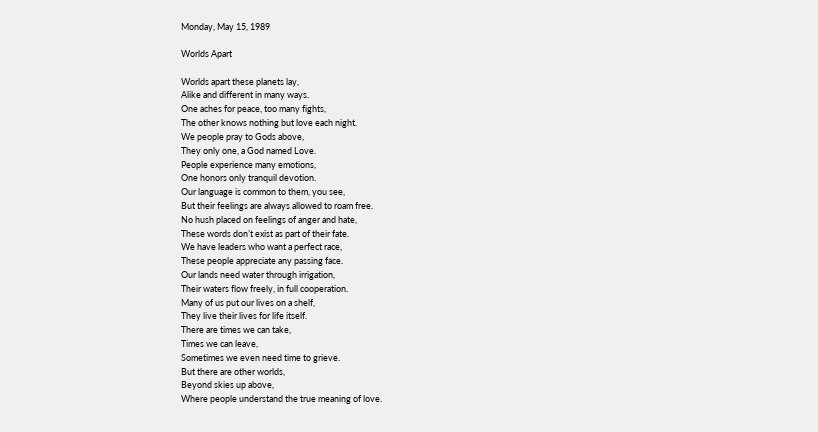Monday, May 15, 1989

Worlds Apart

Worlds apart these planets lay,
Alike and different in many ways.
One aches for peace, too many fights,
The other knows nothing but love each night.
We people pray to Gods above,
They only one, a God named Love.
People experience many emotions,
One honors only tranquil devotion.
Our language is common to them, you see,
But their feelings are always allowed to roam free.
No hush placed on feelings of anger and hate,
These words don’t exist as part of their fate.
We have leaders who want a perfect race,
These people appreciate any passing face.
Our lands need water through irrigation,
Their waters flow freely, in full cooperation.
Many of us put our lives on a shelf,
They live their lives for life itself.
There are times we can take,
Times we can leave,
Sometimes we even need time to grieve.
But there are other worlds,
Beyond skies up above,
Where people understand the true meaning of love.